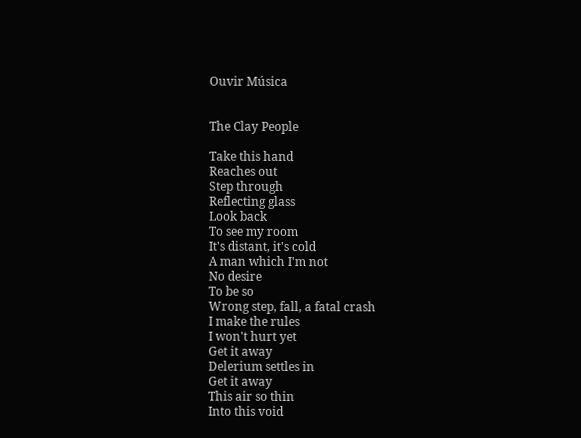Ouvir Música


The Clay People

Take this hand
Reaches out
Step through
Reflecting glass
Look back
To see my room
It's distant, it's cold
A man which I'm not
No desire
To be so
Wrong step, fall, a fatal crash
I make the rules
I won't hurt yet
Get it away
Delerium settles in
Get it away
This air so thin
Into this void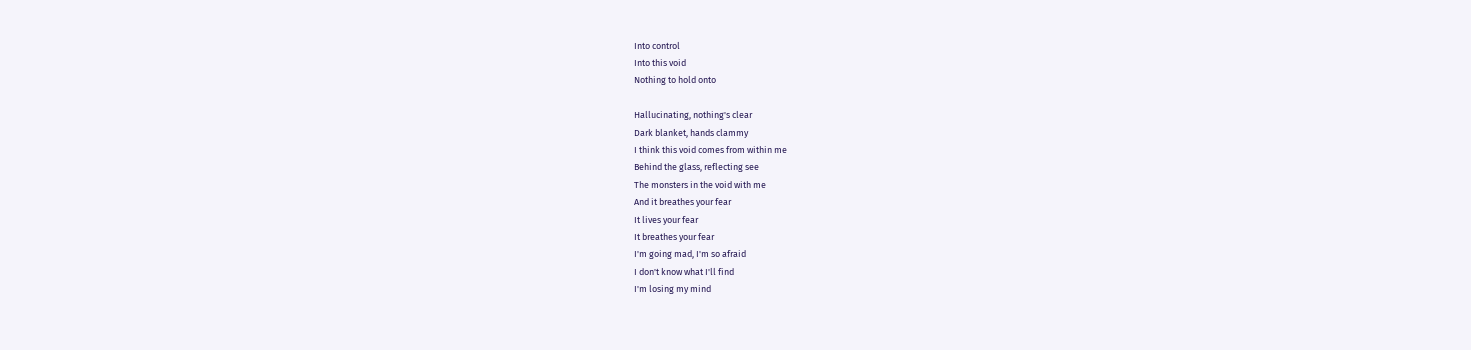Into control
Into this void
Nothing to hold onto

Hallucinating, nothing's clear
Dark blanket, hands clammy
I think this void comes from within me
Behind the glass, reflecting see
The monsters in the void with me
And it breathes your fear
It lives your fear
It breathes your fear
I'm going mad, I'm so afraid
I don't know what I'll find
I'm losing my mind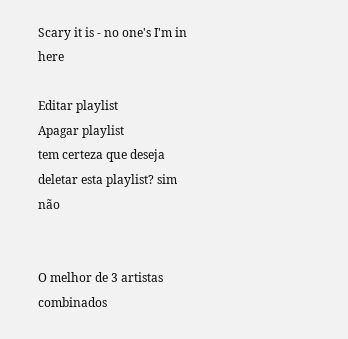Scary it is - no one's I'm in here

Editar playlist
Apagar playlist
tem certeza que deseja deletar esta playlist? sim não


O melhor de 3 artistas combinados